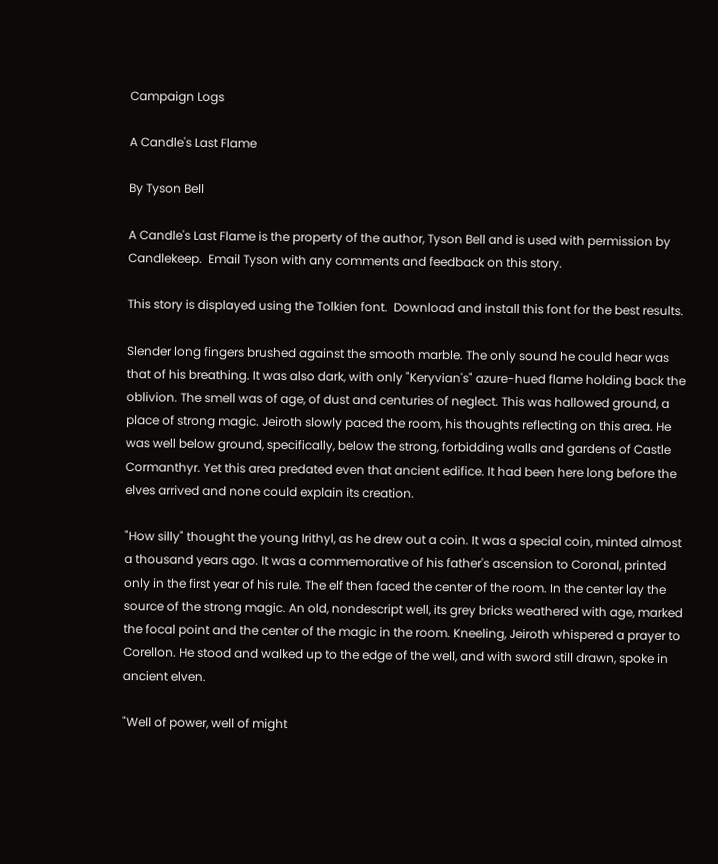Campaign Logs

A Candle's Last Flame

By Tyson Bell

A Candle's Last Flame is the property of the author, Tyson Bell and is used with permission by Candlekeep.  Email Tyson with any comments and feedback on this story.

This story is displayed using the Tolkien font.  Download and install this font for the best results.

Slender long fingers brushed against the smooth marble. The only sound he could hear was that of his breathing. It was also dark, with only "Keryvian's" azure-hued flame holding back the oblivion. The smell was of age, of dust and centuries of neglect. This was hallowed ground, a place of strong magic. Jeiroth slowly paced the room, his thoughts reflecting on this area. He was well below ground, specifically, below the strong, forbidding walls and gardens of Castle Cormanthyr. Yet this area predated even that ancient edifice. It had been here long before the elves arrived and none could explain its creation.

"How silly" thought the young Irithyl, as he drew out a coin. It was a special coin, minted almost a thousand years ago. It was a commemorative of his father's ascension to Coronal, printed only in the first year of his rule. The elf then faced the center of the room. In the center lay the source of the strong magic. An old, nondescript well, its grey bricks weathered with age, marked the focal point and the center of the magic in the room. Kneeling, Jeiroth whispered a prayer to Corellon. He stood and walked up to the edge of the well, and with sword still drawn, spoke in ancient elven.

"Well of power, well of might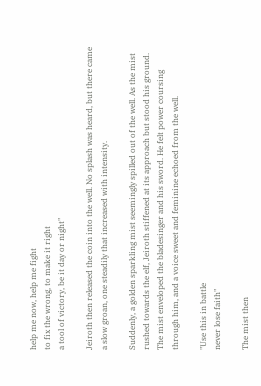help me now, help me fight
to fix the wrong, to make it right
a tool of victory, be it day or night"

Jeiroth then released the coin into the well. No splash was heard, but there came a slow groan, one steadily that increased with intensity.

Suddenly, a golden sparkling mist seemingly spilled out of the well. As the mist rushed towards the elf, Jeiroth stiffened at its approach but stood his ground. The mist enveloped the bladesinger and his sword. He felt power coursing through him, and a voice sweet and feminine echoed from the well.

"Use this in battle
never lose faith"

The mist then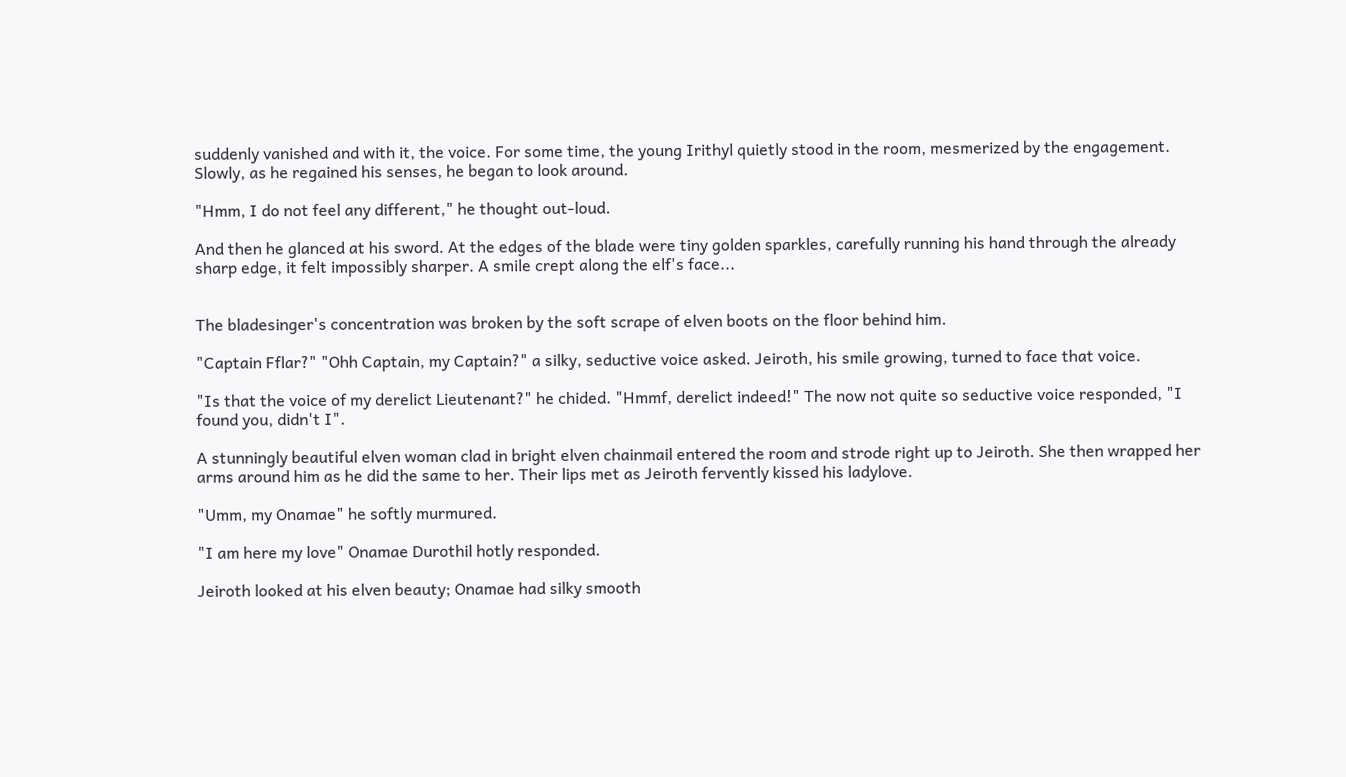suddenly vanished and with it, the voice. For some time, the young Irithyl quietly stood in the room, mesmerized by the engagement. Slowly, as he regained his senses, he began to look around.

"Hmm, I do not feel any different," he thought out-loud.

And then he glanced at his sword. At the edges of the blade were tiny golden sparkles, carefully running his hand through the already sharp edge, it felt impossibly sharper. A smile crept along the elf's face...


The bladesinger's concentration was broken by the soft scrape of elven boots on the floor behind him.

"Captain Fflar?" "Ohh Captain, my Captain?" a silky, seductive voice asked. Jeiroth, his smile growing, turned to face that voice.

"Is that the voice of my derelict Lieutenant?" he chided. "Hmmf, derelict indeed!" The now not quite so seductive voice responded, "I found you, didn't I".

A stunningly beautiful elven woman clad in bright elven chainmail entered the room and strode right up to Jeiroth. She then wrapped her arms around him as he did the same to her. Their lips met as Jeiroth fervently kissed his ladylove.

"Umm, my Onamae" he softly murmured.

"I am here my love" Onamae Durothil hotly responded.

Jeiroth looked at his elven beauty; Onamae had silky smooth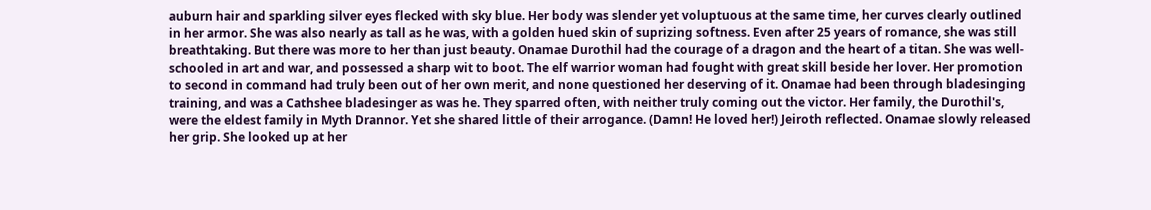auburn hair and sparkling silver eyes flecked with sky blue. Her body was slender yet voluptuous at the same time, her curves clearly outlined in her armor. She was also nearly as tall as he was, with a golden hued skin of suprizing softness. Even after 25 years of romance, she was still breathtaking. But there was more to her than just beauty. Onamae Durothil had the courage of a dragon and the heart of a titan. She was well-schooled in art and war, and possessed a sharp wit to boot. The elf warrior woman had fought with great skill beside her lover. Her promotion to second in command had truly been out of her own merit, and none questioned her deserving of it. Onamae had been through bladesinging training, and was a Cathshee bladesinger as was he. They sparred often, with neither truly coming out the victor. Her family, the Durothil's, were the eldest family in Myth Drannor. Yet she shared little of their arrogance. (Damn! He loved her!) Jeiroth reflected. Onamae slowly released her grip. She looked up at her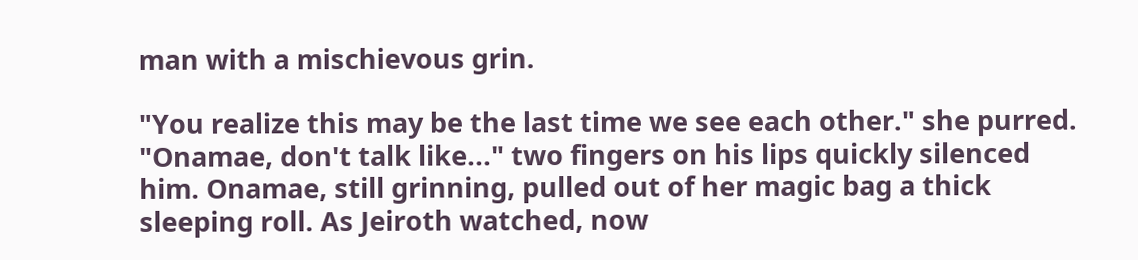man with a mischievous grin.

"You realize this may be the last time we see each other." she purred. "Onamae, don't talk like..." two fingers on his lips quickly silenced him. Onamae, still grinning, pulled out of her magic bag a thick sleeping roll. As Jeiroth watched, now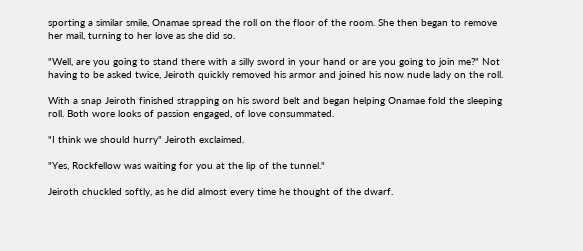sporting a similar smile, Onamae spread the roll on the floor of the room. She then began to remove her mail, turning to her love as she did so.

"Well, are you going to stand there with a silly sword in your hand or are you going to join me?" Not having to be asked twice, Jeiroth quickly removed his armor and joined his now nude lady on the roll.

With a snap Jeiroth finished strapping on his sword belt and began helping Onamae fold the sleeping roll. Both wore looks of passion engaged, of love consummated.

"I think we should hurry" Jeiroth exclaimed.

"Yes, Rockfellow was waiting for you at the lip of the tunnel."

Jeiroth chuckled softly, as he did almost every time he thought of the dwarf.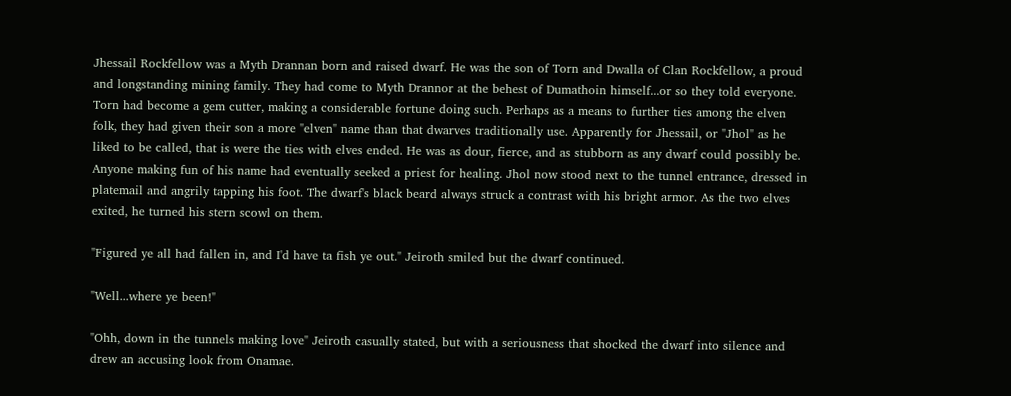Jhessail Rockfellow was a Myth Drannan born and raised dwarf. He was the son of Torn and Dwalla of Clan Rockfellow, a proud and longstanding mining family. They had come to Myth Drannor at the behest of Dumathoin himself...or so they told everyone. Torn had become a gem cutter, making a considerable fortune doing such. Perhaps as a means to further ties among the elven folk, they had given their son a more "elven" name than that dwarves traditionally use. Apparently for Jhessail, or "Jhol" as he liked to be called, that is were the ties with elves ended. He was as dour, fierce, and as stubborn as any dwarf could possibly be. Anyone making fun of his name had eventually seeked a priest for healing. Jhol now stood next to the tunnel entrance, dressed in platemail and angrily tapping his foot. The dwarf's black beard always struck a contrast with his bright armor. As the two elves exited, he turned his stern scowl on them.

"Figured ye all had fallen in, and I'd have ta fish ye out." Jeiroth smiled but the dwarf continued.

"Well...where ye been!"

"Ohh, down in the tunnels making love" Jeiroth casually stated, but with a seriousness that shocked the dwarf into silence and drew an accusing look from Onamae.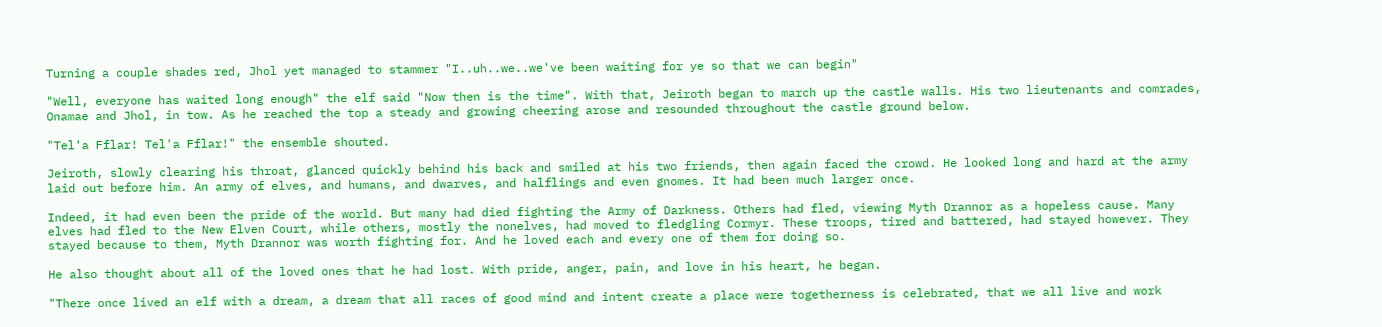Turning a couple shades red, Jhol yet managed to stammer "I..uh..we..we've been waiting for ye so that we can begin"

"Well, everyone has waited long enough" the elf said "Now then is the time". With that, Jeiroth began to march up the castle walls. His two lieutenants and comrades, Onamae and Jhol, in tow. As he reached the top a steady and growing cheering arose and resounded throughout the castle ground below.

"Tel'a Fflar! Tel'a Fflar!" the ensemble shouted.

Jeiroth, slowly clearing his throat, glanced quickly behind his back and smiled at his two friends, then again faced the crowd. He looked long and hard at the army laid out before him. An army of elves, and humans, and dwarves, and halflings and even gnomes. It had been much larger once.

Indeed, it had even been the pride of the world. But many had died fighting the Army of Darkness. Others had fled, viewing Myth Drannor as a hopeless cause. Many elves had fled to the New Elven Court, while others, mostly the nonelves, had moved to fledgling Cormyr. These troops, tired and battered, had stayed however. They stayed because to them, Myth Drannor was worth fighting for. And he loved each and every one of them for doing so.

He also thought about all of the loved ones that he had lost. With pride, anger, pain, and love in his heart, he began.

"There once lived an elf with a dream, a dream that all races of good mind and intent create a place were togetherness is celebrated, that we all live and work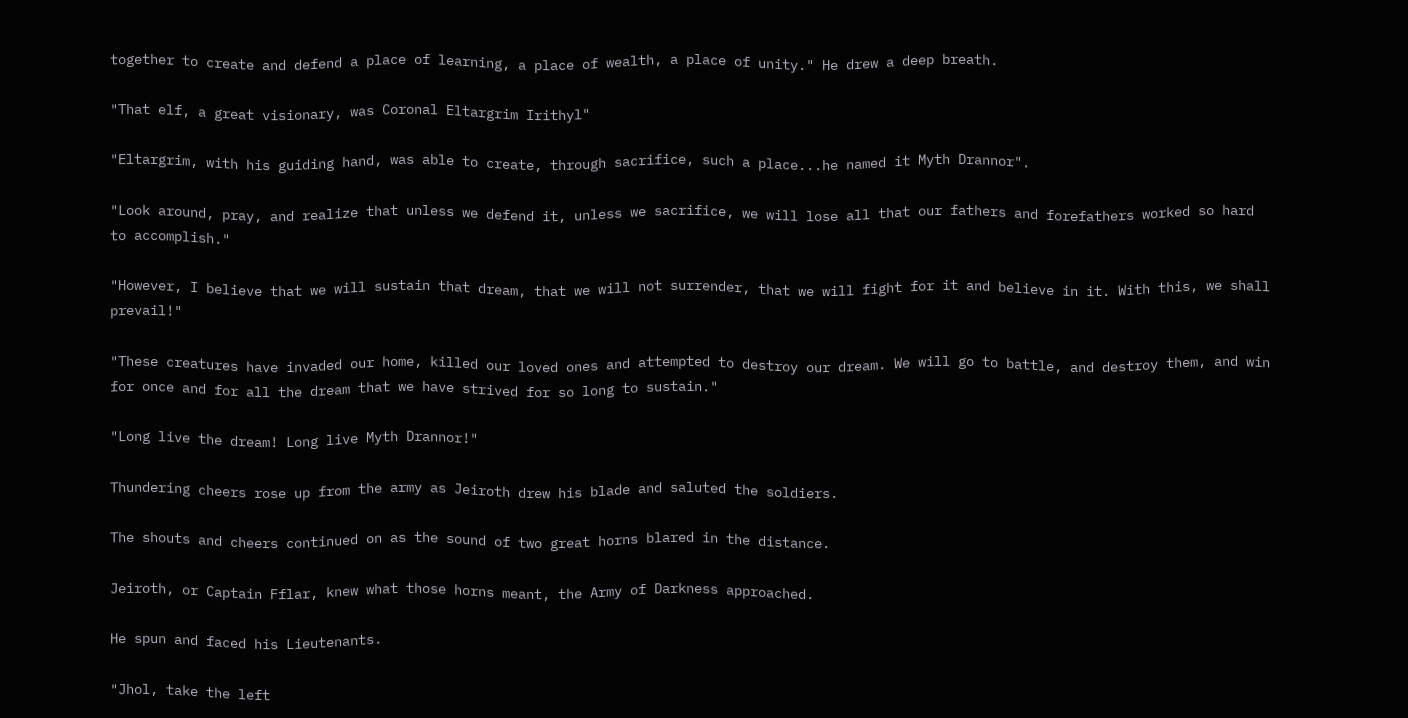together to create and defend a place of learning, a place of wealth, a place of unity." He drew a deep breath.

"That elf, a great visionary, was Coronal Eltargrim Irithyl"

"Eltargrim, with his guiding hand, was able to create, through sacrifice, such a place...he named it Myth Drannor".

"Look around, pray, and realize that unless we defend it, unless we sacrifice, we will lose all that our fathers and forefathers worked so hard to accomplish."

"However, I believe that we will sustain that dream, that we will not surrender, that we will fight for it and believe in it. With this, we shall prevail!"

"These creatures have invaded our home, killed our loved ones and attempted to destroy our dream. We will go to battle, and destroy them, and win for once and for all the dream that we have strived for so long to sustain."

"Long live the dream! Long live Myth Drannor!"

Thundering cheers rose up from the army as Jeiroth drew his blade and saluted the soldiers.

The shouts and cheers continued on as the sound of two great horns blared in the distance.

Jeiroth, or Captain Fflar, knew what those horns meant, the Army of Darkness approached.

He spun and faced his Lieutenants.

"Jhol, take the left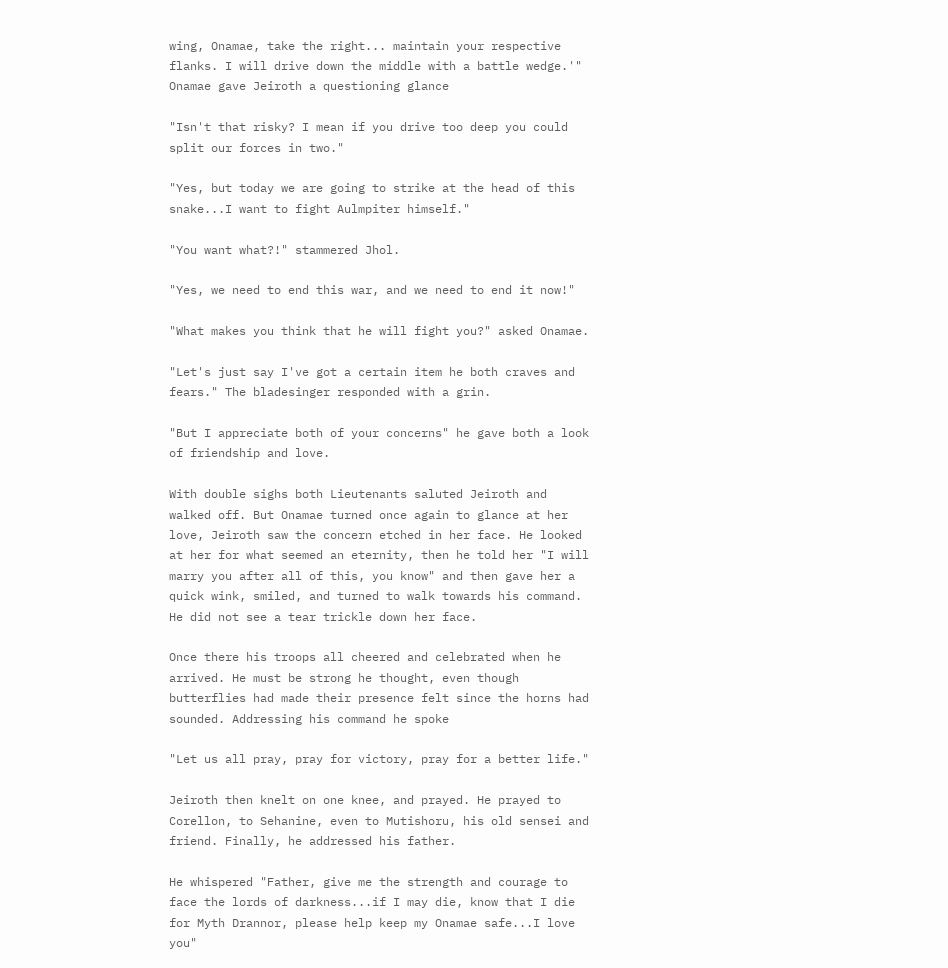wing, Onamae, take the right... maintain your respective flanks. I will drive down the middle with a battle wedge.'" Onamae gave Jeiroth a questioning glance

"Isn't that risky? I mean if you drive too deep you could split our forces in two."

"Yes, but today we are going to strike at the head of this snake...I want to fight Aulmpiter himself."

"You want what?!" stammered Jhol.

"Yes, we need to end this war, and we need to end it now!"

"What makes you think that he will fight you?" asked Onamae.

"Let's just say I've got a certain item he both craves and fears." The bladesinger responded with a grin.

"But I appreciate both of your concerns" he gave both a look of friendship and love.

With double sighs both Lieutenants saluted Jeiroth and walked off. But Onamae turned once again to glance at her love, Jeiroth saw the concern etched in her face. He looked at her for what seemed an eternity, then he told her "I will marry you after all of this, you know" and then gave her a quick wink, smiled, and turned to walk towards his command. He did not see a tear trickle down her face.

Once there his troops all cheered and celebrated when he arrived. He must be strong he thought, even though butterflies had made their presence felt since the horns had sounded. Addressing his command he spoke

"Let us all pray, pray for victory, pray for a better life."

Jeiroth then knelt on one knee, and prayed. He prayed to Corellon, to Sehanine, even to Mutishoru, his old sensei and friend. Finally, he addressed his father.

He whispered "Father, give me the strength and courage to face the lords of darkness...if I may die, know that I die for Myth Drannor, please help keep my Onamae safe...I love you"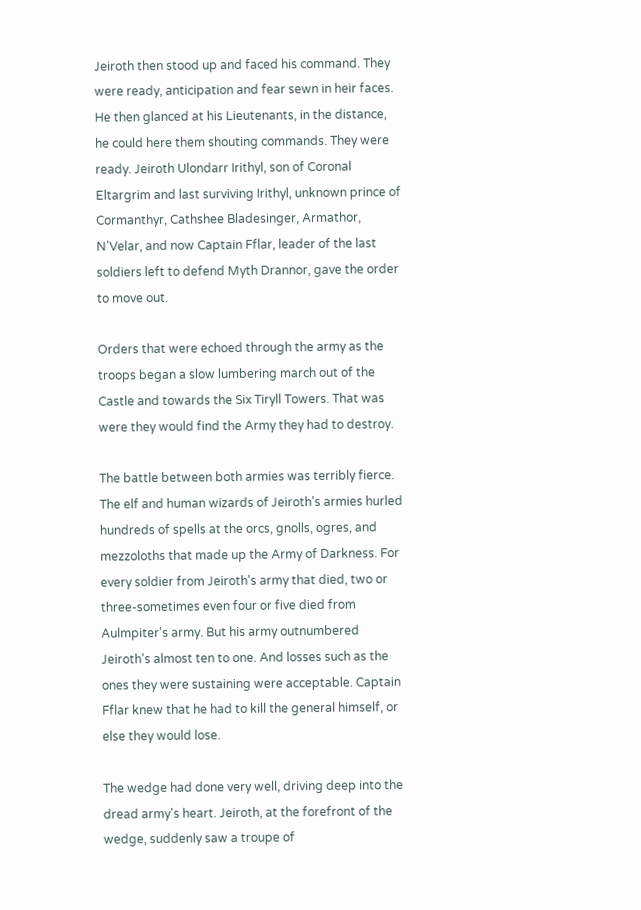Jeiroth then stood up and faced his command. They were ready, anticipation and fear sewn in heir faces. He then glanced at his Lieutenants, in the distance, he could here them shouting commands. They were ready. Jeiroth Ulondarr Irithyl, son of Coronal Eltargrim and last surviving Irithyl, unknown prince of Cormanthyr, Cathshee Bladesinger, Armathor, N'Velar, and now Captain Fflar, leader of the last soldiers left to defend Myth Drannor, gave the order to move out.

Orders that were echoed through the army as the troops began a slow lumbering march out of the Castle and towards the Six Tiryll Towers. That was were they would find the Army they had to destroy.

The battle between both armies was terribly fierce. The elf and human wizards of Jeiroth's armies hurled hundreds of spells at the orcs, gnolls, ogres, and mezzoloths that made up the Army of Darkness. For every soldier from Jeiroth's army that died, two or three-sometimes even four or five died from Aulmpiter's army. But his army outnumbered Jeiroth's almost ten to one. And losses such as the ones they were sustaining were acceptable. Captain Fflar knew that he had to kill the general himself, or else they would lose.

The wedge had done very well, driving deep into the dread army's heart. Jeiroth, at the forefront of the wedge, suddenly saw a troupe of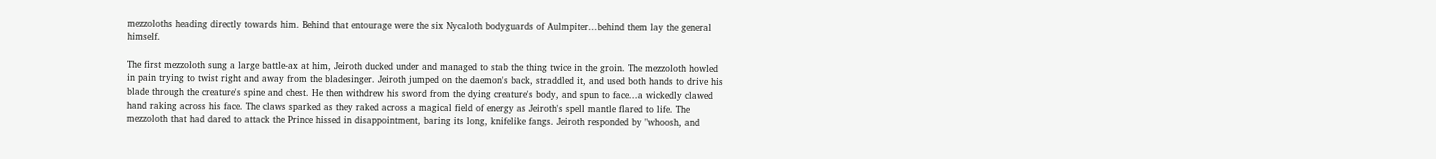mezzoloths heading directly towards him. Behind that entourage were the six Nycaloth bodyguards of Aulmpiter...behind them lay the general himself.

The first mezzoloth sung a large battle-ax at him, Jeiroth ducked under and managed to stab the thing twice in the groin. The mezzoloth howled in pain trying to twist right and away from the bladesinger. Jeiroth jumped on the daemon's back, straddled it, and used both hands to drive his blade through the creature's spine and chest. He then withdrew his sword from the dying creature's body, and spun to face...a wickedly clawed hand raking across his face. The claws sparked as they raked across a magical field of energy as Jeiroth's spell mantle flared to life. The mezzoloth that had dared to attack the Prince hissed in disappointment, baring its long, knifelike fangs. Jeiroth responded by "whoosh, and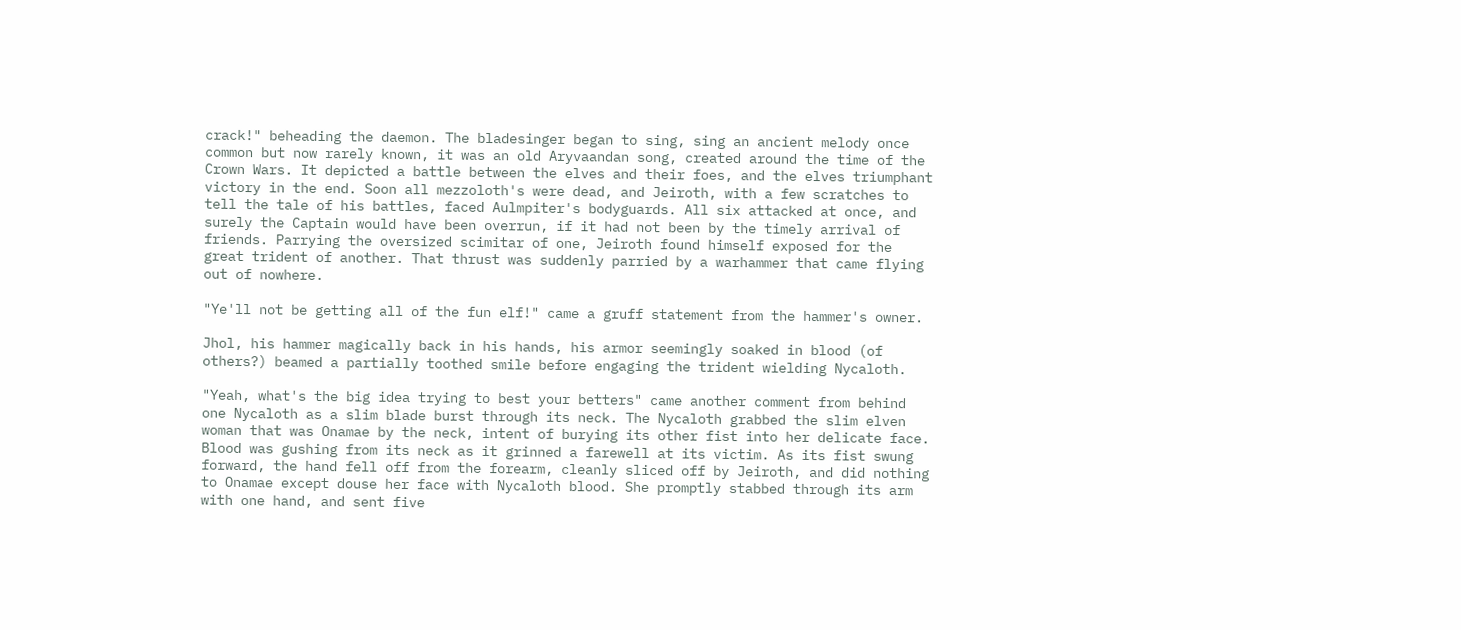crack!" beheading the daemon. The bladesinger began to sing, sing an ancient melody once common but now rarely known, it was an old Aryvaandan song, created around the time of the Crown Wars. It depicted a battle between the elves and their foes, and the elves triumphant victory in the end. Soon all mezzoloth's were dead, and Jeiroth, with a few scratches to tell the tale of his battles, faced Aulmpiter's bodyguards. All six attacked at once, and surely the Captain would have been overrun, if it had not been by the timely arrival of friends. Parrying the oversized scimitar of one, Jeiroth found himself exposed for the great trident of another. That thrust was suddenly parried by a warhammer that came flying out of nowhere.

"Ye'll not be getting all of the fun elf!" came a gruff statement from the hammer's owner.

Jhol, his hammer magically back in his hands, his armor seemingly soaked in blood (of others?) beamed a partially toothed smile before engaging the trident wielding Nycaloth.

"Yeah, what's the big idea trying to best your betters" came another comment from behind one Nycaloth as a slim blade burst through its neck. The Nycaloth grabbed the slim elven woman that was Onamae by the neck, intent of burying its other fist into her delicate face. Blood was gushing from its neck as it grinned a farewell at its victim. As its fist swung forward, the hand fell off from the forearm, cleanly sliced off by Jeiroth, and did nothing to Onamae except douse her face with Nycaloth blood. She promptly stabbed through its arm with one hand, and sent five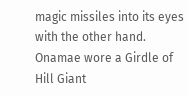magic missiles into its eyes with the other hand. Onamae wore a Girdle of Hill Giant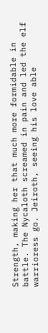Strength, making her that much more formidable in battle. The Nycaloth screamed in pain and led the elf warrioress go. Jeiroth, seeing his love able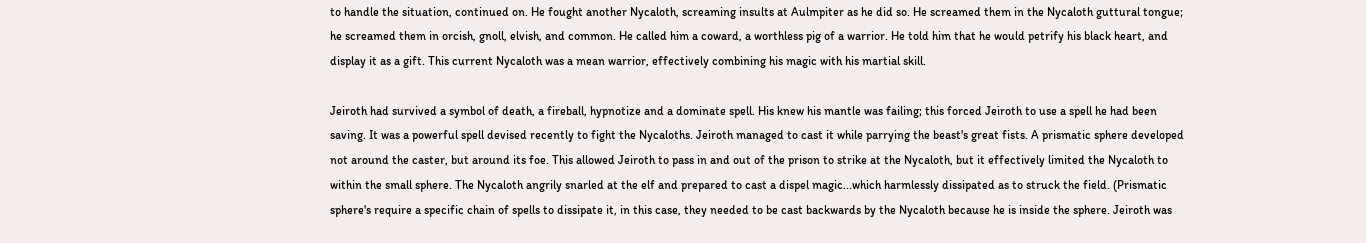to handle the situation, continued on. He fought another Nycaloth, screaming insults at Aulmpiter as he did so. He screamed them in the Nycaloth guttural tongue; he screamed them in orcish, gnoll, elvish, and common. He called him a coward, a worthless pig of a warrior. He told him that he would petrify his black heart, and display it as a gift. This current Nycaloth was a mean warrior, effectively combining his magic with his martial skill.

Jeiroth had survived a symbol of death, a fireball, hypnotize and a dominate spell. His knew his mantle was failing; this forced Jeiroth to use a spell he had been saving. It was a powerful spell devised recently to fight the Nycaloths. Jeiroth managed to cast it while parrying the beast's great fists. A prismatic sphere developed not around the caster, but around its foe. This allowed Jeiroth to pass in and out of the prison to strike at the Nycaloth, but it effectively limited the Nycaloth to within the small sphere. The Nycaloth angrily snarled at the elf and prepared to cast a dispel magic...which harmlessly dissipated as to struck the field. (Prismatic sphere's require a specific chain of spells to dissipate it, in this case, they needed to be cast backwards by the Nycaloth because he is inside the sphere. Jeiroth was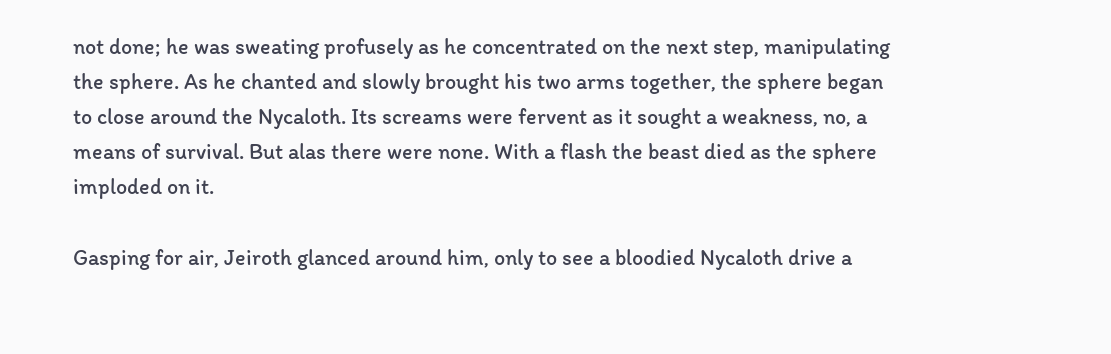not done; he was sweating profusely as he concentrated on the next step, manipulating the sphere. As he chanted and slowly brought his two arms together, the sphere began to close around the Nycaloth. Its screams were fervent as it sought a weakness, no, a means of survival. But alas there were none. With a flash the beast died as the sphere imploded on it.

Gasping for air, Jeiroth glanced around him, only to see a bloodied Nycaloth drive a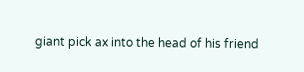giant pick ax into the head of his friend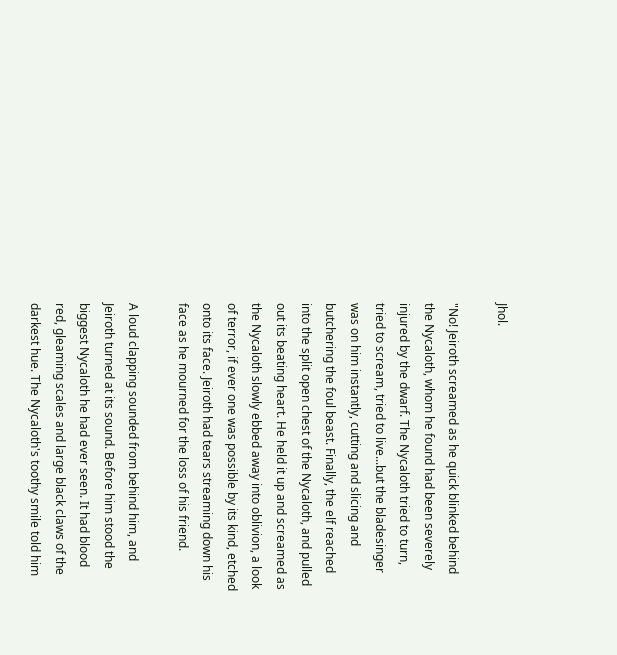Jhol.

"No! Jeiroth screamed as he quick blinked behind the Nycaloth, whom he found had been severely injured by the dwarf. The Nycaloth tried to turn, tried to scream, tried to live...but the bladesinger was on him instantly, cutting and slicing and butchering the foul beast. Finally, the elf reached into the split open chest of the Nycaloth, and pulled out its beating heart. He held it up and screamed as the Nycaloth slowly ebbed away into oblivion, a look of terror, if ever one was possible by its kind, etched onto its face. Jeiroth had tears streaming down his face as he mourned for the loss of his friend.

A loud clapping sounded from behind him, and Jeiroth turned at its sound. Before him stood the biggest Nycaloth he had ever seen. It had blood red, gleaming scales and large black claws of the darkest hue. The Nycaloth's toothy smile told him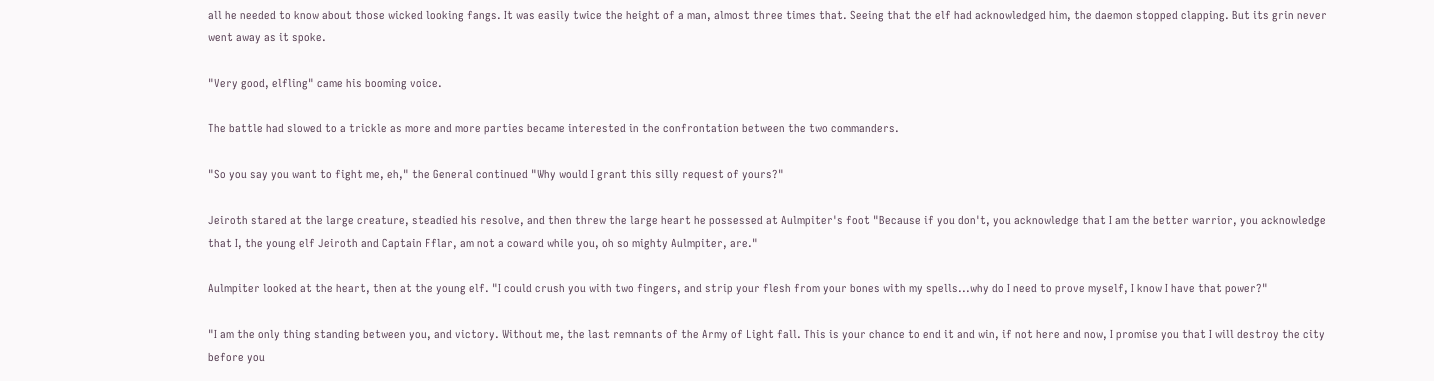all he needed to know about those wicked looking fangs. It was easily twice the height of a man, almost three times that. Seeing that the elf had acknowledged him, the daemon stopped clapping. But its grin never went away as it spoke.

"Very good, elfling" came his booming voice.

The battle had slowed to a trickle as more and more parties became interested in the confrontation between the two commanders.

"So you say you want to fight me, eh," the General continued "Why would I grant this silly request of yours?"

Jeiroth stared at the large creature, steadied his resolve, and then threw the large heart he possessed at Aulmpiter's foot "Because if you don't, you acknowledge that I am the better warrior, you acknowledge that I, the young elf Jeiroth and Captain Fflar, am not a coward while you, oh so mighty Aulmpiter, are."

Aulmpiter looked at the heart, then at the young elf. "I could crush you with two fingers, and strip your flesh from your bones with my spells...why do I need to prove myself, I know I have that power?"

"I am the only thing standing between you, and victory. Without me, the last remnants of the Army of Light fall. This is your chance to end it and win, if not here and now, I promise you that I will destroy the city before you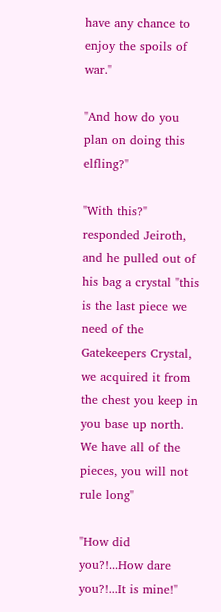have any chance to enjoy the spoils of war."

"And how do you plan on doing this elfling?"

"With this?" responded Jeiroth, and he pulled out of his bag a crystal "this is the last piece we need of the Gatekeepers Crystal, we acquired it from the chest you keep in you base up north. We have all of the pieces, you will not rule long"

"How did you?!...How dare you?!...It is mine!"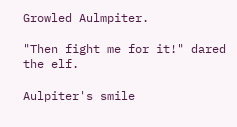Growled Aulmpiter.

"Then fight me for it!" dared the elf.

Aulpiter's smile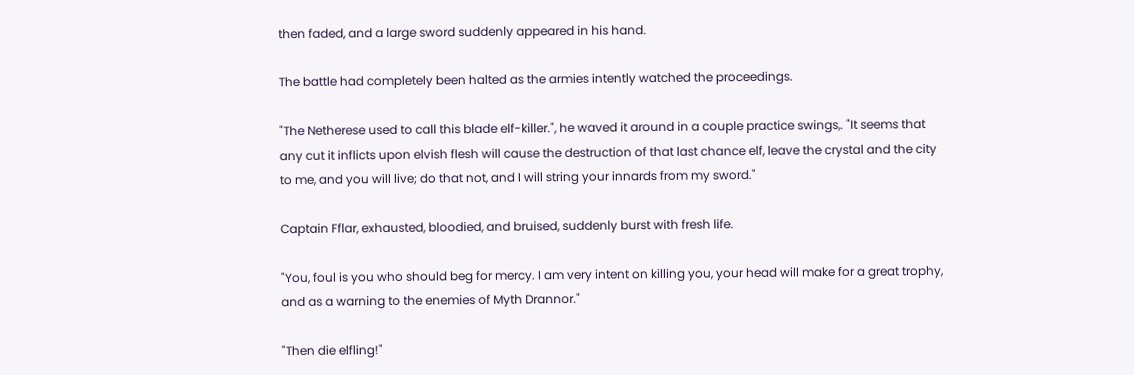then faded, and a large sword suddenly appeared in his hand.

The battle had completely been halted as the armies intently watched the proceedings.

"The Netherese used to call this blade elf-killer.", he waved it around in a couple practice swings,. "It seems that any cut it inflicts upon elvish flesh will cause the destruction of that last chance elf, leave the crystal and the city to me, and you will live; do that not, and I will string your innards from my sword."

Captain Fflar, exhausted, bloodied, and bruised, suddenly burst with fresh life.

"You, foul is you who should beg for mercy. I am very intent on killing you, your head will make for a great trophy, and as a warning to the enemies of Myth Drannor."

"Then die elfling!"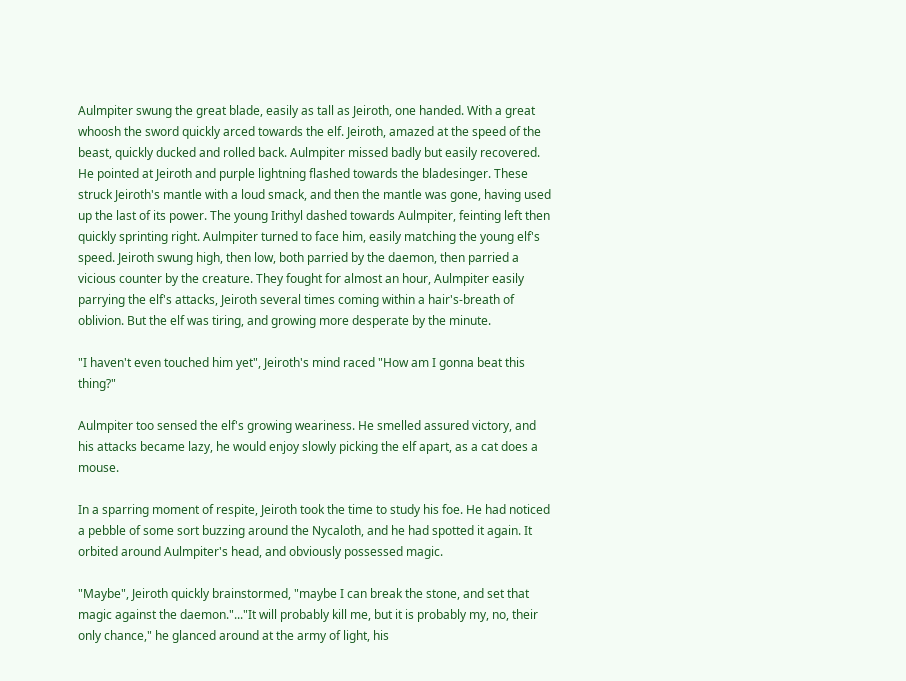Aulmpiter swung the great blade, easily as tall as Jeiroth, one handed. With a great whoosh the sword quickly arced towards the elf. Jeiroth, amazed at the speed of the beast, quickly ducked and rolled back. Aulmpiter missed badly but easily recovered. He pointed at Jeiroth and purple lightning flashed towards the bladesinger. These struck Jeiroth's mantle with a loud smack, and then the mantle was gone, having used up the last of its power. The young Irithyl dashed towards Aulmpiter, feinting left then quickly sprinting right. Aulmpiter turned to face him, easily matching the young elf's speed. Jeiroth swung high, then low, both parried by the daemon, then parried a vicious counter by the creature. They fought for almost an hour, Aulmpiter easily parrying the elf's attacks, Jeiroth several times coming within a hair's-breath of oblivion. But the elf was tiring, and growing more desperate by the minute.

"I haven't even touched him yet", Jeiroth's mind raced "How am I gonna beat this thing?"

Aulmpiter too sensed the elf's growing weariness. He smelled assured victory, and his attacks became lazy, he would enjoy slowly picking the elf apart, as a cat does a mouse.

In a sparring moment of respite, Jeiroth took the time to study his foe. He had noticed a pebble of some sort buzzing around the Nycaloth, and he had spotted it again. It orbited around Aulmpiter's head, and obviously possessed magic.

"Maybe", Jeiroth quickly brainstormed, "maybe I can break the stone, and set that magic against the daemon."..."It will probably kill me, but it is probably my, no, their only chance," he glanced around at the army of light, his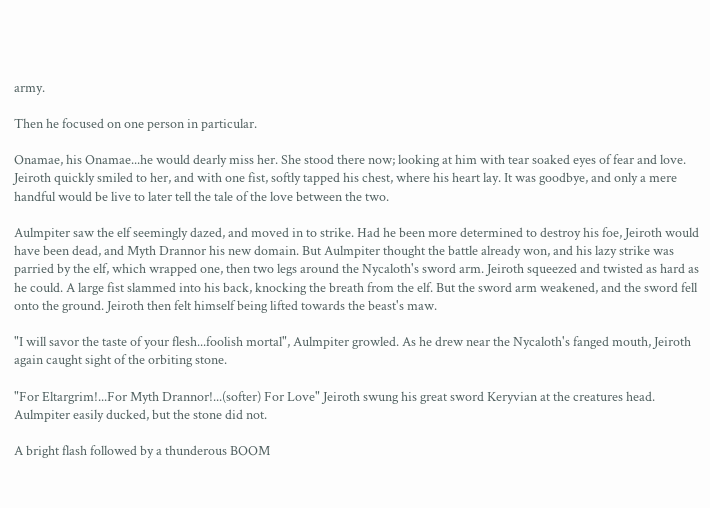army.

Then he focused on one person in particular.

Onamae, his Onamae...he would dearly miss her. She stood there now; looking at him with tear soaked eyes of fear and love. Jeiroth quickly smiled to her, and with one fist, softly tapped his chest, where his heart lay. It was goodbye, and only a mere handful would be live to later tell the tale of the love between the two.

Aulmpiter saw the elf seemingly dazed, and moved in to strike. Had he been more determined to destroy his foe, Jeiroth would have been dead, and Myth Drannor his new domain. But Aulmpiter thought the battle already won, and his lazy strike was parried by the elf, which wrapped one, then two legs around the Nycaloth's sword arm. Jeiroth squeezed and twisted as hard as he could. A large fist slammed into his back, knocking the breath from the elf. But the sword arm weakened, and the sword fell onto the ground. Jeiroth then felt himself being lifted towards the beast's maw.

"I will savor the taste of your flesh...foolish mortal", Aulmpiter growled. As he drew near the Nycaloth's fanged mouth, Jeiroth again caught sight of the orbiting stone.

"For Eltargrim!...For Myth Drannor!...(softer) For Love" Jeiroth swung his great sword Keryvian at the creatures head. Aulmpiter easily ducked, but the stone did not.

A bright flash followed by a thunderous BOOM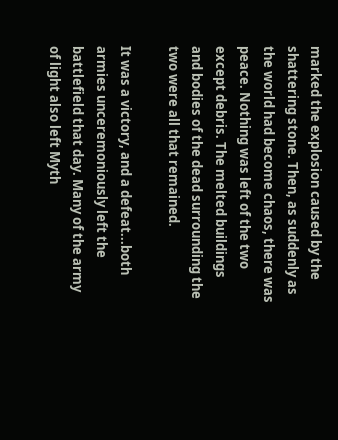marked the explosion caused by the shattering stone. Then, as suddenly as the world had become chaos, there was peace. Nothing was left of the two except debris. The melted buildings and bodies of the dead surrounding the two were all that remained.

It was a victory, and a defeat...both armies unceremoniously left the battlefield that day. Many of the army of light also left Myth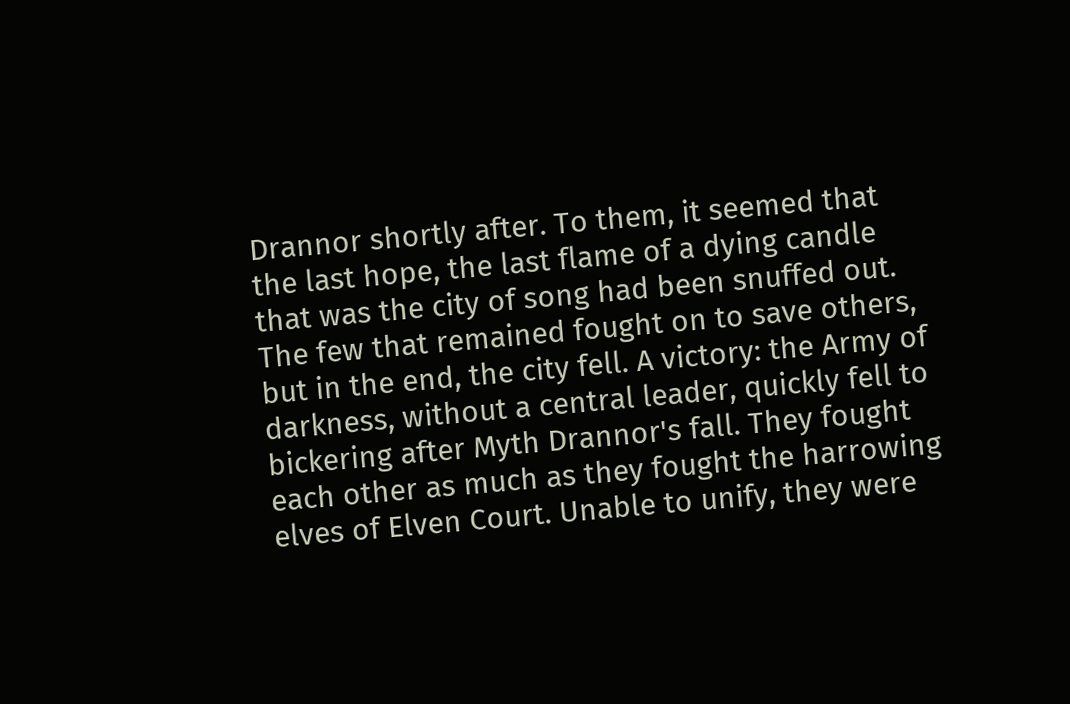Drannor shortly after. To them, it seemed that the last hope, the last flame of a dying candle that was the city of song had been snuffed out. The few that remained fought on to save others, but in the end, the city fell. A victory: the Army of darkness, without a central leader, quickly fell to bickering after Myth Drannor's fall. They fought each other as much as they fought the harrowing elves of Elven Court. Unable to unify, they were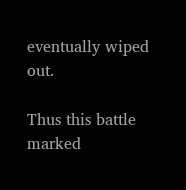eventually wiped out.

Thus this battle marked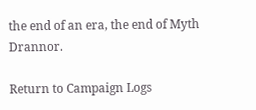the end of an era, the end of Myth Drannor.

Return to Campaign Logs